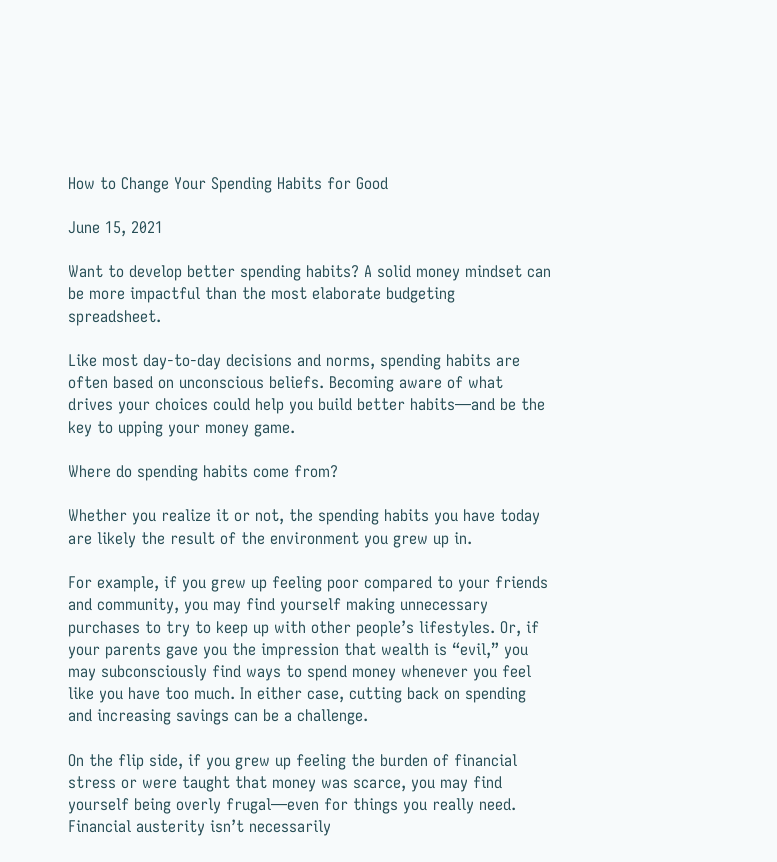How to Change Your Spending Habits for Good

June 15, 2021

Want to develop better spending habits? A solid money mindset can be more impactful than the most elaborate budgeting spreadsheet.

Like most day-to-day decisions and norms, spending habits are often based on unconscious beliefs. Becoming aware of what drives your choices could help you build better habits—and be the key to upping your money game.

Where do spending habits come from?

Whether you realize it or not, the spending habits you have today are likely the result of the environment you grew up in.

For example, if you grew up feeling poor compared to your friends and community, you may find yourself making unnecessary purchases to try to keep up with other people’s lifestyles. Or, if your parents gave you the impression that wealth is “evil,” you may subconsciously find ways to spend money whenever you feel like you have too much. In either case, cutting back on spending and increasing savings can be a challenge.

On the flip side, if you grew up feeling the burden of financial stress or were taught that money was scarce, you may find yourself being overly frugal—even for things you really need. Financial austerity isn’t necessarily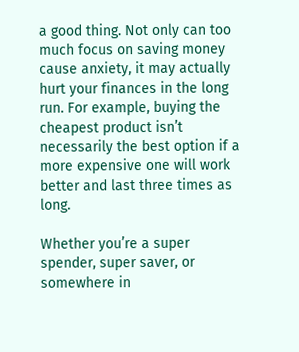a good thing. Not only can too much focus on saving money cause anxiety, it may actually hurt your finances in the long run. For example, buying the cheapest product isn’t necessarily the best option if a more expensive one will work better and last three times as long.

Whether you’re a super spender, super saver, or somewhere in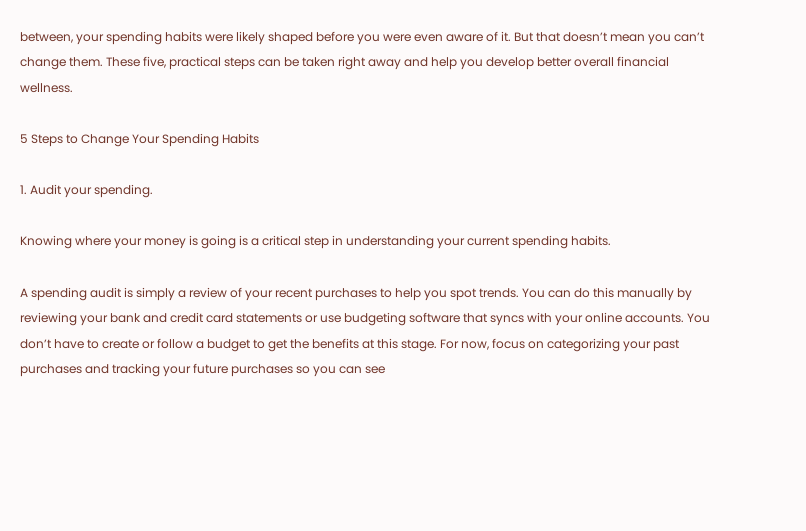between, your spending habits were likely shaped before you were even aware of it. But that doesn’t mean you can’t change them. These five, practical steps can be taken right away and help you develop better overall financial wellness.

5 Steps to Change Your Spending Habits

1. Audit your spending.

Knowing where your money is going is a critical step in understanding your current spending habits.

A spending audit is simply a review of your recent purchases to help you spot trends. You can do this manually by reviewing your bank and credit card statements or use budgeting software that syncs with your online accounts. You don’t have to create or follow a budget to get the benefits at this stage. For now, focus on categorizing your past purchases and tracking your future purchases so you can see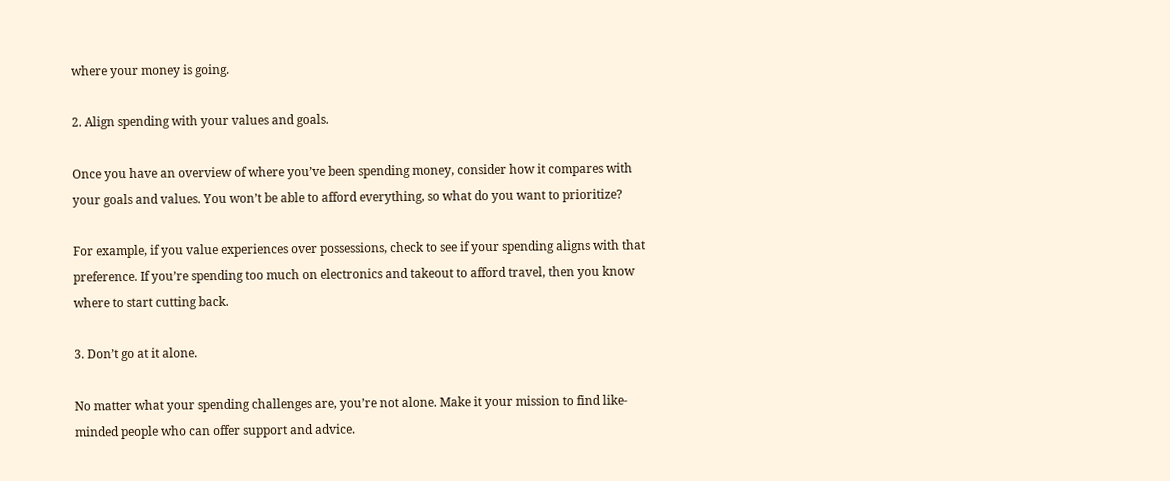where your money is going.

2. Align spending with your values and goals.

Once you have an overview of where you’ve been spending money, consider how it compares with your goals and values. You won’t be able to afford everything, so what do you want to prioritize?

For example, if you value experiences over possessions, check to see if your spending aligns with that preference. If you’re spending too much on electronics and takeout to afford travel, then you know where to start cutting back.

3. Don’t go at it alone.

No matter what your spending challenges are, you’re not alone. Make it your mission to find like-minded people who can offer support and advice.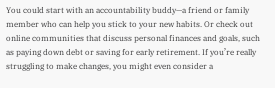You could start with an accountability buddy—a friend or family member who can help you stick to your new habits. Or check out online communities that discuss personal finances and goals, such as paying down debt or saving for early retirement. If you’re really struggling to make changes, you might even consider a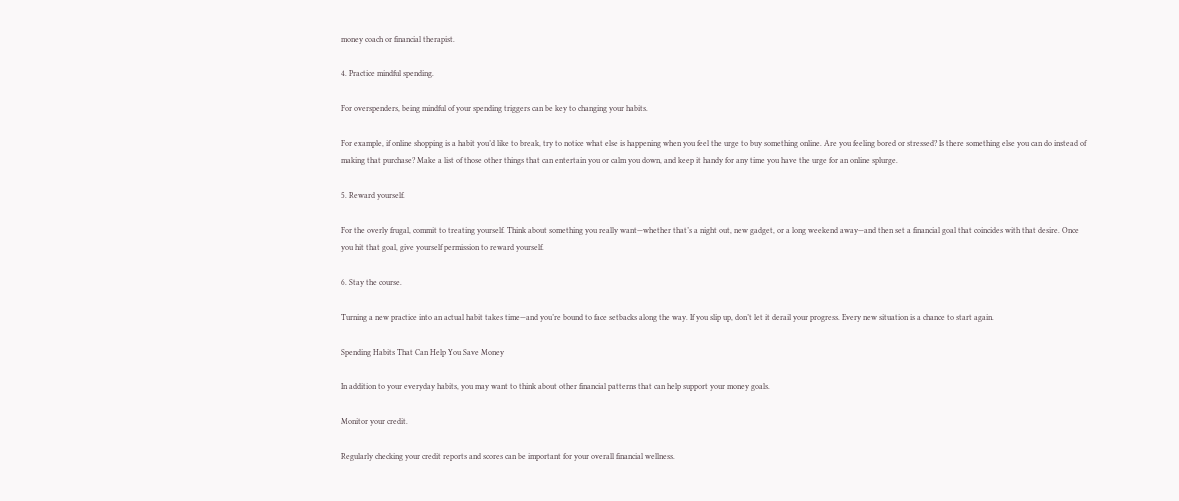money coach or financial therapist.

4. Practice mindful spending.

For overspenders, being mindful of your spending triggers can be key to changing your habits.

For example, if online shopping is a habit you’d like to break, try to notice what else is happening when you feel the urge to buy something online. Are you feeling bored or stressed? Is there something else you can do instead of making that purchase? Make a list of those other things that can entertain you or calm you down, and keep it handy for any time you have the urge for an online splurge.

5. Reward yourself.

For the overly frugal, commit to treating yourself. Think about something you really want—whether that’s a night out, new gadget, or a long weekend away—and then set a financial goal that coincides with that desire. Once you hit that goal, give yourself permission to reward yourself.

6. Stay the course.

Turning a new practice into an actual habit takes time—and you’re bound to face setbacks along the way. If you slip up, don’t let it derail your progress. Every new situation is a chance to start again.

Spending Habits That Can Help You Save Money

In addition to your everyday habits, you may want to think about other financial patterns that can help support your money goals.

Monitor your credit.

Regularly checking your credit reports and scores can be important for your overall financial wellness.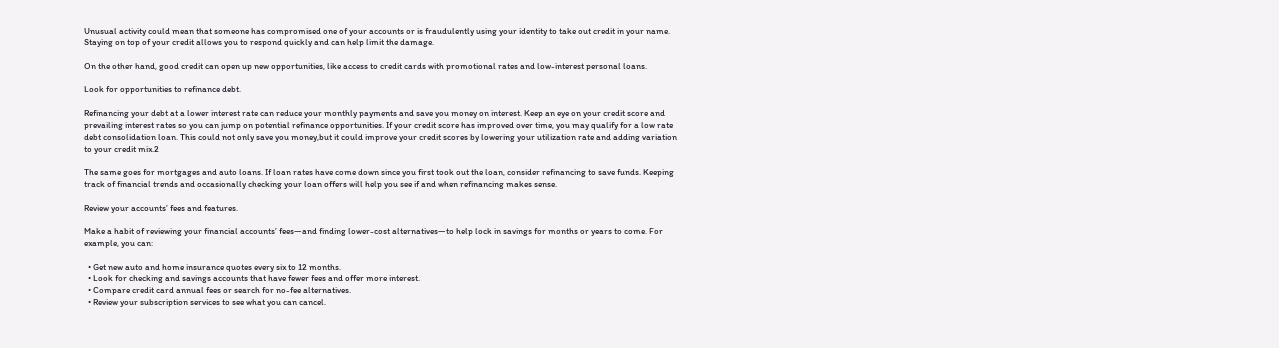Unusual activity could mean that someone has compromised one of your accounts or is fraudulently using your identity to take out credit in your name. Staying on top of your credit allows you to respond quickly and can help limit the damage.

On the other hand, good credit can open up new opportunities, like access to credit cards with promotional rates and low-interest personal loans.

Look for opportunities to refinance debt.

Refinancing your debt at a lower interest rate can reduce your monthly payments and save you money on interest. Keep an eye on your credit score and prevailing interest rates so you can jump on potential refinance opportunities. If your credit score has improved over time, you may qualify for a low rate debt consolidation loan. This could not only save you money,but it could improve your credit scores by lowering your utilization rate and adding variation to your credit mix.2

The same goes for mortgages and auto loans. If loan rates have come down since you first took out the loan, consider refinancing to save funds. Keeping track of financial trends and occasionally checking your loan offers will help you see if and when refinancing makes sense.

Review your accounts’ fees and features.

Make a habit of reviewing your financial accounts’ fees—and finding lower-cost alternatives—to help lock in savings for months or years to come. For example, you can:

  • Get new auto and home insurance quotes every six to 12 months.
  • Look for checking and savings accounts that have fewer fees and offer more interest.
  • Compare credit card annual fees or search for no-fee alternatives.
  • Review your subscription services to see what you can cancel.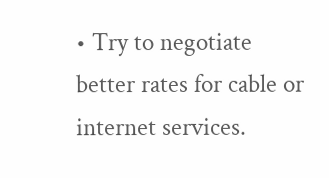• Try to negotiate better rates for cable or internet services.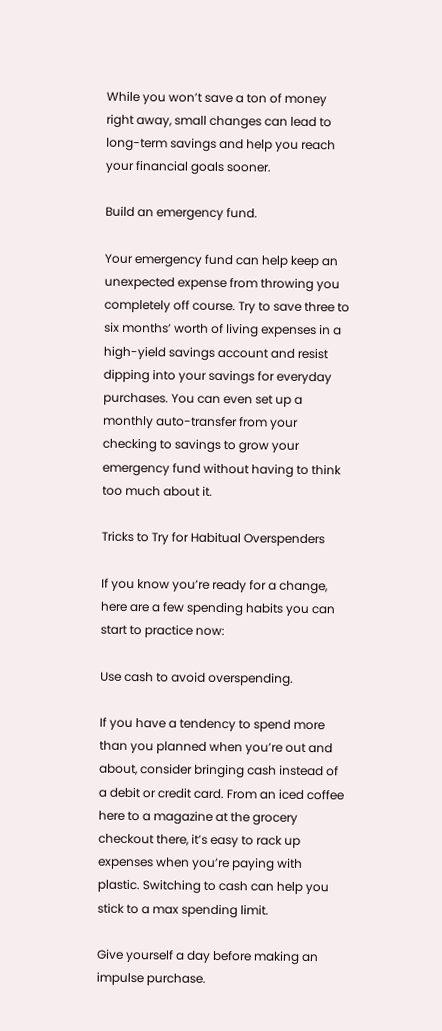While you won’t save a ton of money right away, small changes can lead to long-term savings and help you reach your financial goals sooner.

Build an emergency fund.

Your emergency fund can help keep an unexpected expense from throwing you completely off course. Try to save three to six months’ worth of living expenses in a high-yield savings account and resist dipping into your savings for everyday purchases. You can even set up a monthly auto-transfer from your checking to savings to grow your emergency fund without having to think too much about it.

Tricks to Try for Habitual Overspenders

If you know you’re ready for a change, here are a few spending habits you can start to practice now:

Use cash to avoid overspending.

If you have a tendency to spend more than you planned when you’re out and about, consider bringing cash instead of a debit or credit card. From an iced coffee here to a magazine at the grocery checkout there, it’s easy to rack up expenses when you’re paying with plastic. Switching to cash can help you stick to a max spending limit.

Give yourself a day before making an impulse purchase.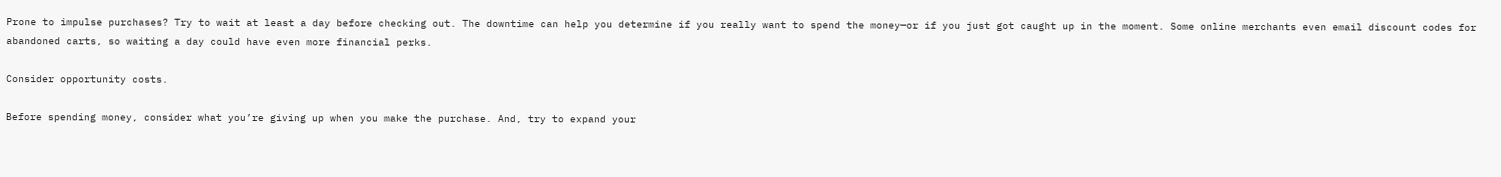Prone to impulse purchases? Try to wait at least a day before checking out. The downtime can help you determine if you really want to spend the money—or if you just got caught up in the moment. Some online merchants even email discount codes for abandoned carts, so waiting a day could have even more financial perks.

Consider opportunity costs.

Before spending money, consider what you’re giving up when you make the purchase. And, try to expand your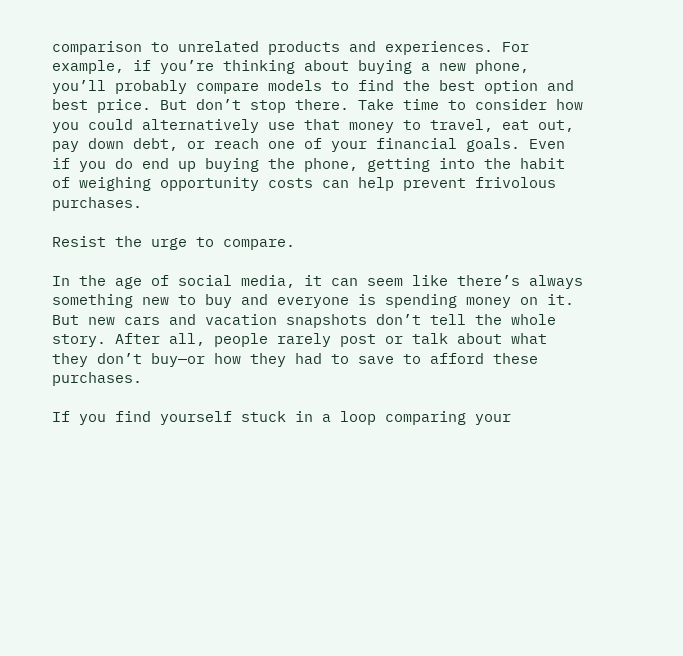comparison to unrelated products and experiences. For example, if you’re thinking about buying a new phone, you’ll probably compare models to find the best option and best price. But don’t stop there. Take time to consider how you could alternatively use that money to travel, eat out, pay down debt, or reach one of your financial goals. Even if you do end up buying the phone, getting into the habit of weighing opportunity costs can help prevent frivolous purchases.

Resist the urge to compare.

In the age of social media, it can seem like there’s always something new to buy and everyone is spending money on it. But new cars and vacation snapshots don’t tell the whole story. After all, people rarely post or talk about what they don’t buy—or how they had to save to afford these purchases.

If you find yourself stuck in a loop comparing your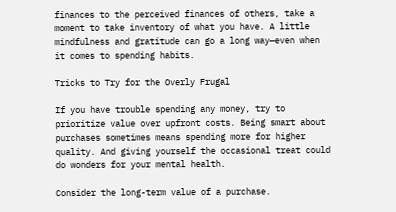finances to the perceived finances of others, take a moment to take inventory of what you have. A little mindfulness and gratitude can go a long way—even when it comes to spending habits.

Tricks to Try for the Overly Frugal

If you have trouble spending any money, try to prioritize value over upfront costs. Being smart about purchases sometimes means spending more for higher quality. And giving yourself the occasional treat could do wonders for your mental health.

Consider the long-term value of a purchase.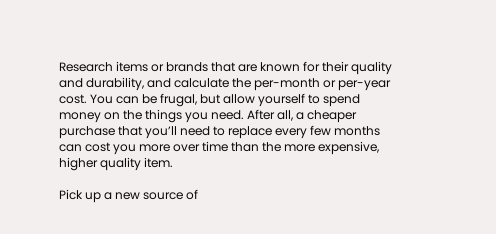Research items or brands that are known for their quality and durability, and calculate the per-month or per-year cost. You can be frugal, but allow yourself to spend money on the things you need. After all, a cheaper purchase that you’ll need to replace every few months can cost you more over time than the more expensive, higher quality item.

Pick up a new source of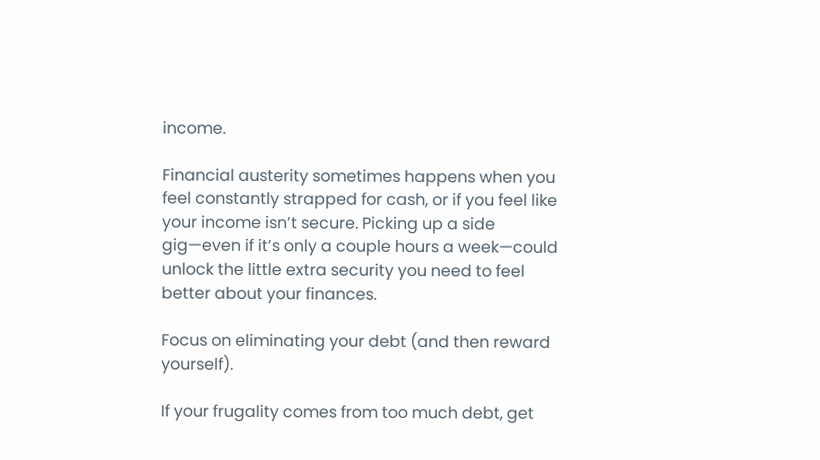income.

Financial austerity sometimes happens when you feel constantly strapped for cash, or if you feel like your income isn’t secure. Picking up a side gig—even if it’s only a couple hours a week—could unlock the little extra security you need to feel better about your finances.

Focus on eliminating your debt (and then reward yourself).

If your frugality comes from too much debt, get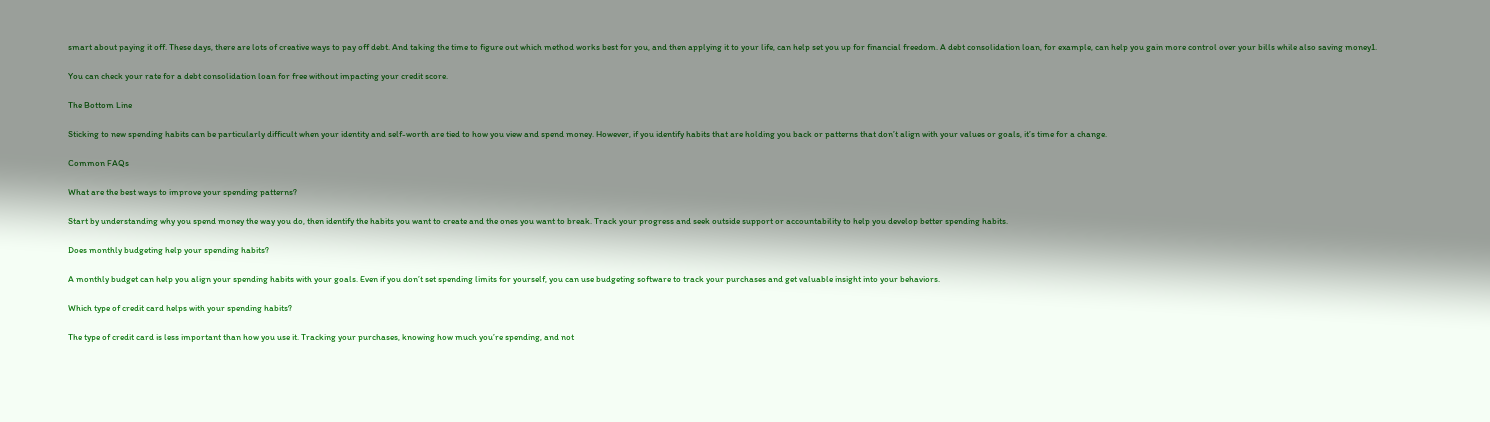smart about paying it off. These days, there are lots of creative ways to pay off debt. And taking the time to figure out which method works best for you, and then applying it to your life, can help set you up for financial freedom. A debt consolidation loan, for example, can help you gain more control over your bills while also saving money1.

You can check your rate for a debt consolidation loan for free without impacting your credit score.

The Bottom Line

Sticking to new spending habits can be particularly difficult when your identity and self-worth are tied to how you view and spend money. However, if you identify habits that are holding you back or patterns that don’t align with your values or goals, it’s time for a change.

Common FAQs

What are the best ways to improve your spending patterns?

Start by understanding why you spend money the way you do, then identify the habits you want to create and the ones you want to break. Track your progress and seek outside support or accountability to help you develop better spending habits.

Does monthly budgeting help your spending habits?

A monthly budget can help you align your spending habits with your goals. Even if you don’t set spending limits for yourself, you can use budgeting software to track your purchases and get valuable insight into your behaviors.

Which type of credit card helps with your spending habits?

The type of credit card is less important than how you use it. Tracking your purchases, knowing how much you’re spending, and not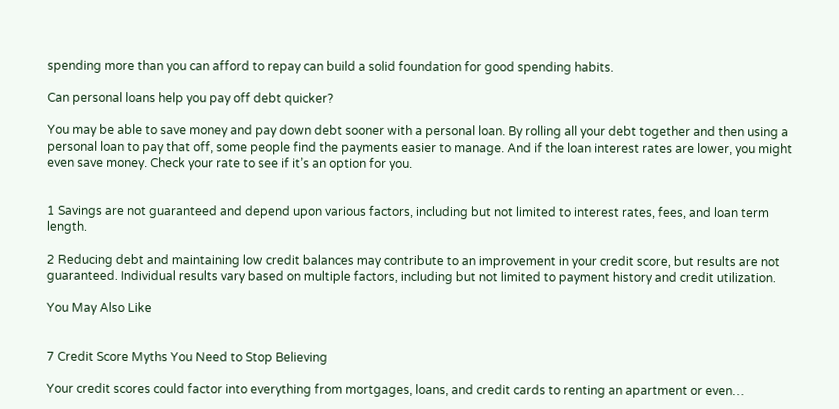spending more than you can afford to repay can build a solid foundation for good spending habits.

Can personal loans help you pay off debt quicker?

You may be able to save money and pay down debt sooner with a personal loan. By rolling all your debt together and then using a personal loan to pay that off, some people find the payments easier to manage. And if the loan interest rates are lower, you might even save money. Check your rate to see if it’s an option for you.


1 Savings are not guaranteed and depend upon various factors, including but not limited to interest rates, fees, and loan term length.

2 Reducing debt and maintaining low credit balances may contribute to an improvement in your credit score, but results are not guaranteed. Individual results vary based on multiple factors, including but not limited to payment history and credit utilization.

You May Also Like


7 Credit Score Myths You Need to Stop Believing

Your credit scores could factor into everything from mortgages, loans, and credit cards to renting an apartment or even…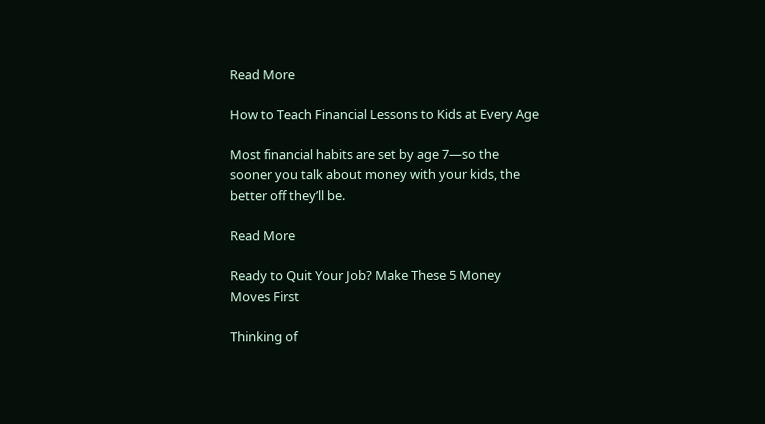Read More

How to Teach Financial Lessons to Kids at Every Age

Most financial habits are set by age 7—so the sooner you talk about money with your kids, the better off they’ll be.

Read More

Ready to Quit Your Job? Make These 5 Money Moves First

Thinking of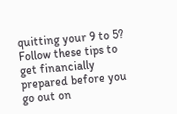quitting your 9 to 5? Follow these tips to get financially prepared before you go out on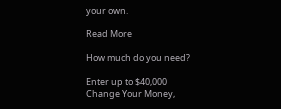your own.

Read More

How much do you need?

Enter up to $40,000
Change Your Money,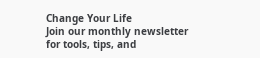Change Your Life
Join our monthly newsletter for tools, tips, and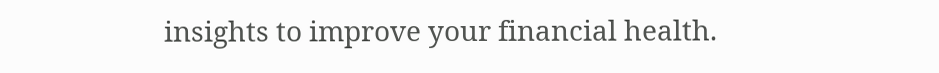insights to improve your financial health.